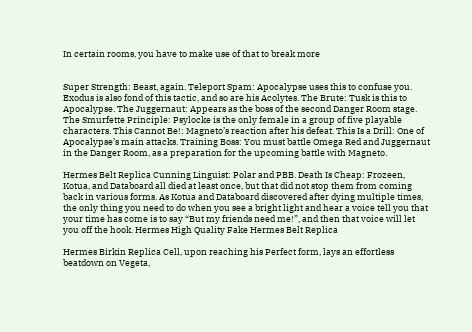In certain rooms, you have to make use of that to break more


Super Strength: Beast, again. Teleport Spam: Apocalypse uses this to confuse you. Exodus is also fond of this tactic, and so are his Acolytes. The Brute: Tusk is this to Apocalypse. The Juggernaut: Appears as the boss of the second Danger Room stage. The Smurfette Principle: Psylocke is the only female in a group of five playable characters. This Cannot Be!: Magneto’s reaction after his defeat. This Is a Drill: One of Apocalypse’s main attacks. Training Boss: You must battle Omega Red and Juggernaut in the Danger Room, as a preparation for the upcoming battle with Magneto.

Hermes Belt Replica Cunning Linguist: Polar and PBB. Death Is Cheap: Frozeen, Kotua, and Databoard all died at least once, but that did not stop them from coming back in various forms. As Kotua and Databoard discovered after dying multiple times, the only thing you need to do when you see a bright light and hear a voice tell you that your time has come is to say “But my friends need me!”, and then that voice will let you off the hook. Hermes High Quality Fake Hermes Belt Replica

Hermes Birkin Replica Cell, upon reaching his Perfect form, lays an effortless beatdown on Vegeta,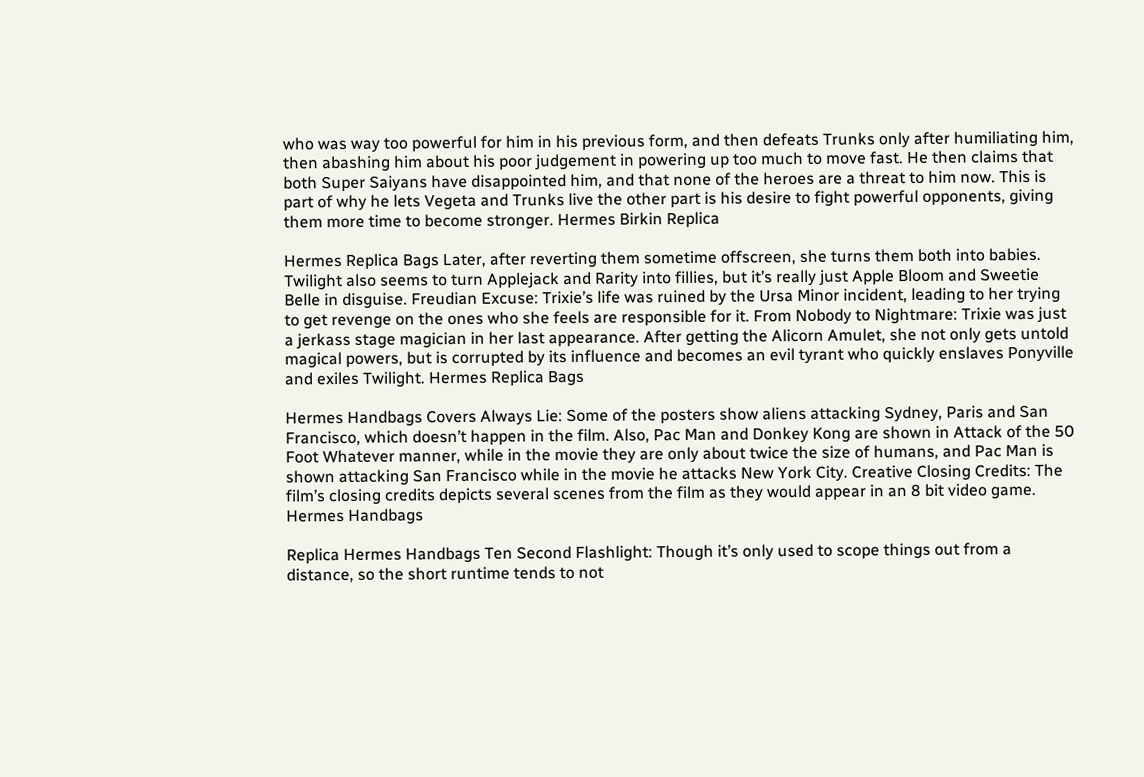who was way too powerful for him in his previous form, and then defeats Trunks only after humiliating him, then abashing him about his poor judgement in powering up too much to move fast. He then claims that both Super Saiyans have disappointed him, and that none of the heroes are a threat to him now. This is part of why he lets Vegeta and Trunks live the other part is his desire to fight powerful opponents, giving them more time to become stronger. Hermes Birkin Replica

Hermes Replica Bags Later, after reverting them sometime offscreen, she turns them both into babies. Twilight also seems to turn Applejack and Rarity into fillies, but it’s really just Apple Bloom and Sweetie Belle in disguise. Freudian Excuse: Trixie’s life was ruined by the Ursa Minor incident, leading to her trying to get revenge on the ones who she feels are responsible for it. From Nobody to Nightmare: Trixie was just a jerkass stage magician in her last appearance. After getting the Alicorn Amulet, she not only gets untold magical powers, but is corrupted by its influence and becomes an evil tyrant who quickly enslaves Ponyville and exiles Twilight. Hermes Replica Bags

Hermes Handbags Covers Always Lie: Some of the posters show aliens attacking Sydney, Paris and San Francisco, which doesn’t happen in the film. Also, Pac Man and Donkey Kong are shown in Attack of the 50 Foot Whatever manner, while in the movie they are only about twice the size of humans, and Pac Man is shown attacking San Francisco while in the movie he attacks New York City. Creative Closing Credits: The film’s closing credits depicts several scenes from the film as they would appear in an 8 bit video game. Hermes Handbags

Replica Hermes Handbags Ten Second Flashlight: Though it’s only used to scope things out from a distance, so the short runtime tends to not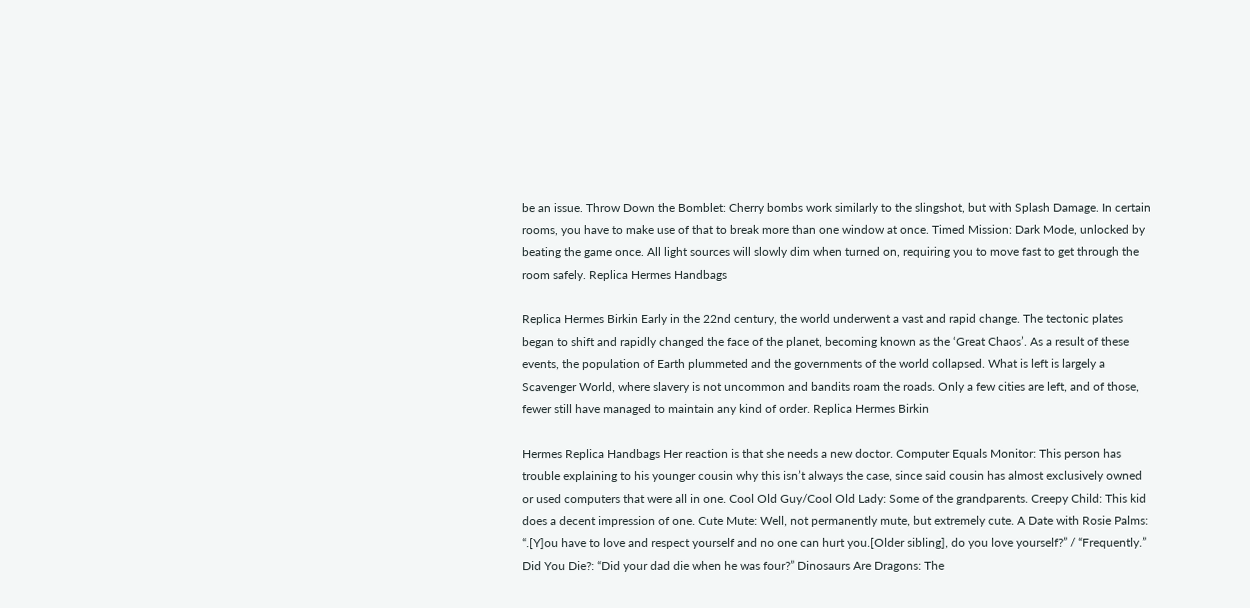be an issue. Throw Down the Bomblet: Cherry bombs work similarly to the slingshot, but with Splash Damage. In certain rooms, you have to make use of that to break more than one window at once. Timed Mission: Dark Mode, unlocked by beating the game once. All light sources will slowly dim when turned on, requiring you to move fast to get through the room safely. Replica Hermes Handbags

Replica Hermes Birkin Early in the 22nd century, the world underwent a vast and rapid change. The tectonic plates began to shift and rapidly changed the face of the planet, becoming known as the ‘Great Chaos’. As a result of these events, the population of Earth plummeted and the governments of the world collapsed. What is left is largely a Scavenger World, where slavery is not uncommon and bandits roam the roads. Only a few cities are left, and of those, fewer still have managed to maintain any kind of order. Replica Hermes Birkin

Hermes Replica Handbags Her reaction is that she needs a new doctor. Computer Equals Monitor: This person has trouble explaining to his younger cousin why this isn’t always the case, since said cousin has almost exclusively owned or used computers that were all in one. Cool Old Guy/Cool Old Lady: Some of the grandparents. Creepy Child: This kid does a decent impression of one. Cute Mute: Well, not permanently mute, but extremely cute. A Date with Rosie Palms: “.[Y]ou have to love and respect yourself and no one can hurt you.[Older sibling], do you love yourself?” / “Frequently.” Did You Die?: “Did your dad die when he was four?” Dinosaurs Are Dragons: The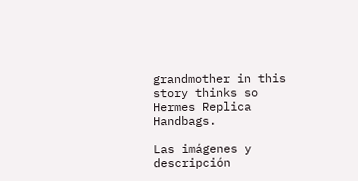grandmother in this story thinks so Hermes Replica Handbags.

Las imágenes y descripción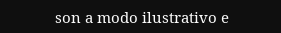son a modo ilustrativo e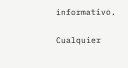informativo.

Cualquier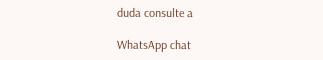duda consulte a

WhatsApp chat